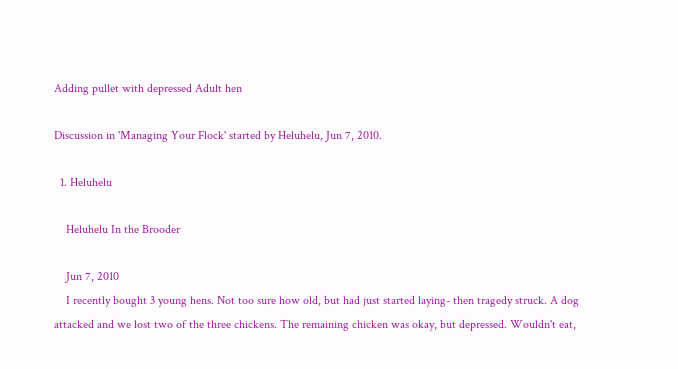Adding pullet with depressed Adult hen

Discussion in 'Managing Your Flock' started by Heluhelu, Jun 7, 2010.

  1. Heluhelu

    Heluhelu In the Brooder

    Jun 7, 2010
    I recently bought 3 young hens. Not too sure how old, but had just started laying- then tragedy struck. A dog attacked and we lost two of the three chickens. The remaining chicken was okay, but depressed. Wouldn't eat,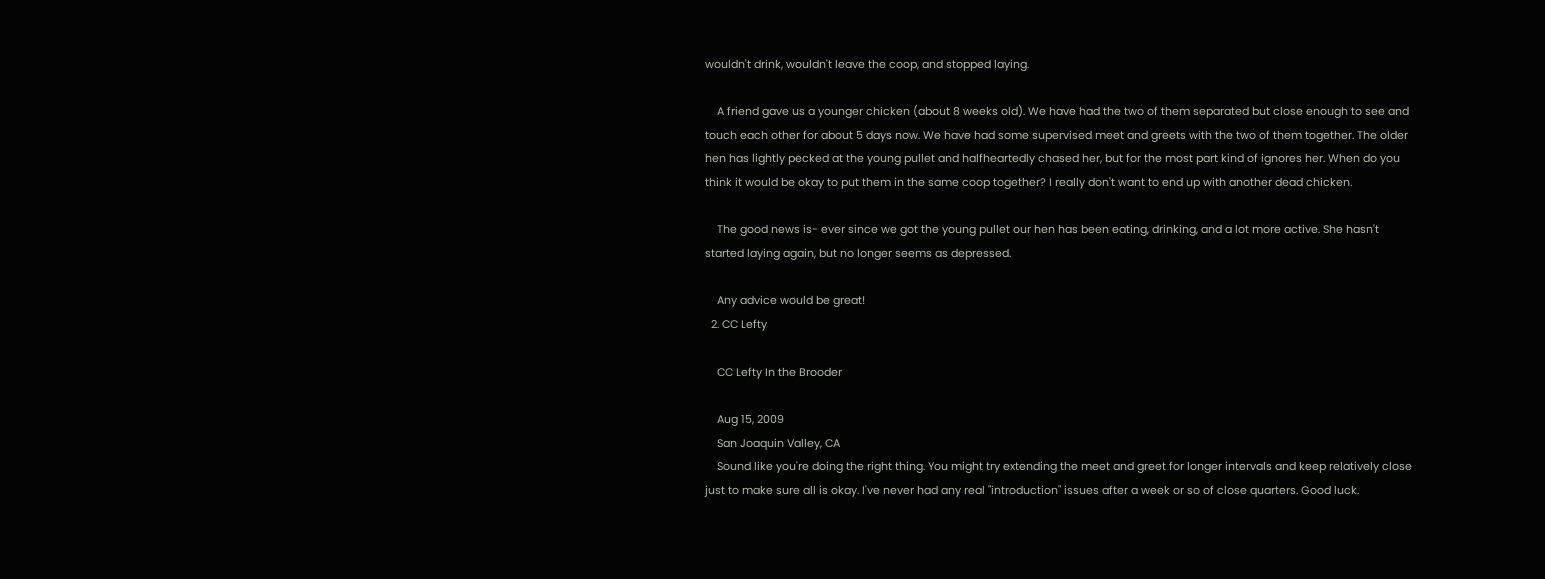wouldn't drink, wouldn't leave the coop, and stopped laying.

    A friend gave us a younger chicken (about 8 weeks old). We have had the two of them separated but close enough to see and touch each other for about 5 days now. We have had some supervised meet and greets with the two of them together. The older hen has lightly pecked at the young pullet and halfheartedly chased her, but for the most part kind of ignores her. When do you think it would be okay to put them in the same coop together? I really don't want to end up with another dead chicken.

    The good news is- ever since we got the young pullet our hen has been eating, drinking, and a lot more active. She hasn't started laying again, but no longer seems as depressed.

    Any advice would be great!
  2. CC Lefty

    CC Lefty In the Brooder

    Aug 15, 2009
    San Joaquin Valley, CA
    Sound like you're doing the right thing. You might try extending the meet and greet for longer intervals and keep relatively close just to make sure all is okay. I've never had any real "introduction" issues after a week or so of close quarters. Good luck.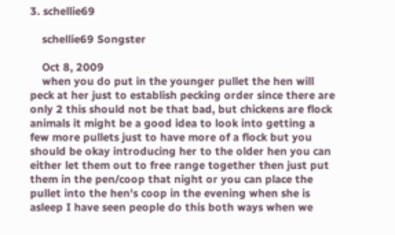3. schellie69

    schellie69 Songster

    Oct 8, 2009
    when you do put in the younger pullet the hen will peck at her just to establish pecking order since there are only 2 this should not be that bad, but chickens are flock animals it might be a good idea to look into getting a few more pullets just to have more of a flock but you should be okay introducing her to the older hen you can either let them out to free range together then just put them in the pen/coop that night or you can place the pullet into the hen's coop in the evening when she is asleep I have seen people do this both ways when we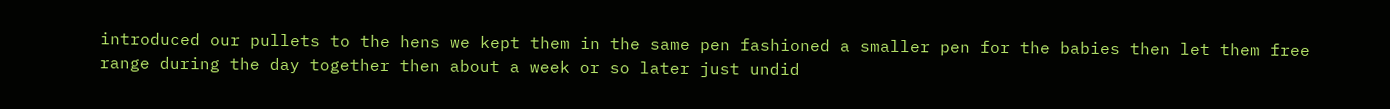introduced our pullets to the hens we kept them in the same pen fashioned a smaller pen for the babies then let them free range during the day together then about a week or so later just undid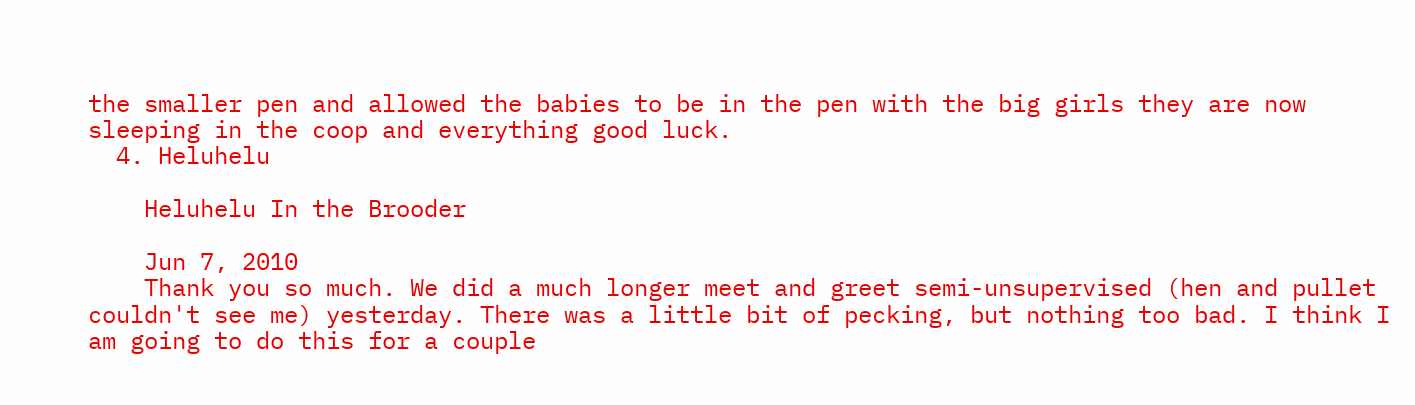the smaller pen and allowed the babies to be in the pen with the big girls they are now sleeping in the coop and everything good luck.
  4. Heluhelu

    Heluhelu In the Brooder

    Jun 7, 2010
    Thank you so much. We did a much longer meet and greet semi-unsupervised (hen and pullet couldn't see me) yesterday. There was a little bit of pecking, but nothing too bad. I think I am going to do this for a couple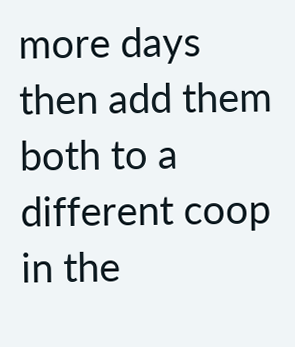more days then add them both to a different coop in the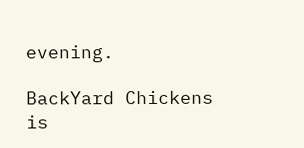evening.

BackYard Chickens is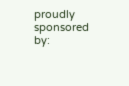proudly sponsored by: